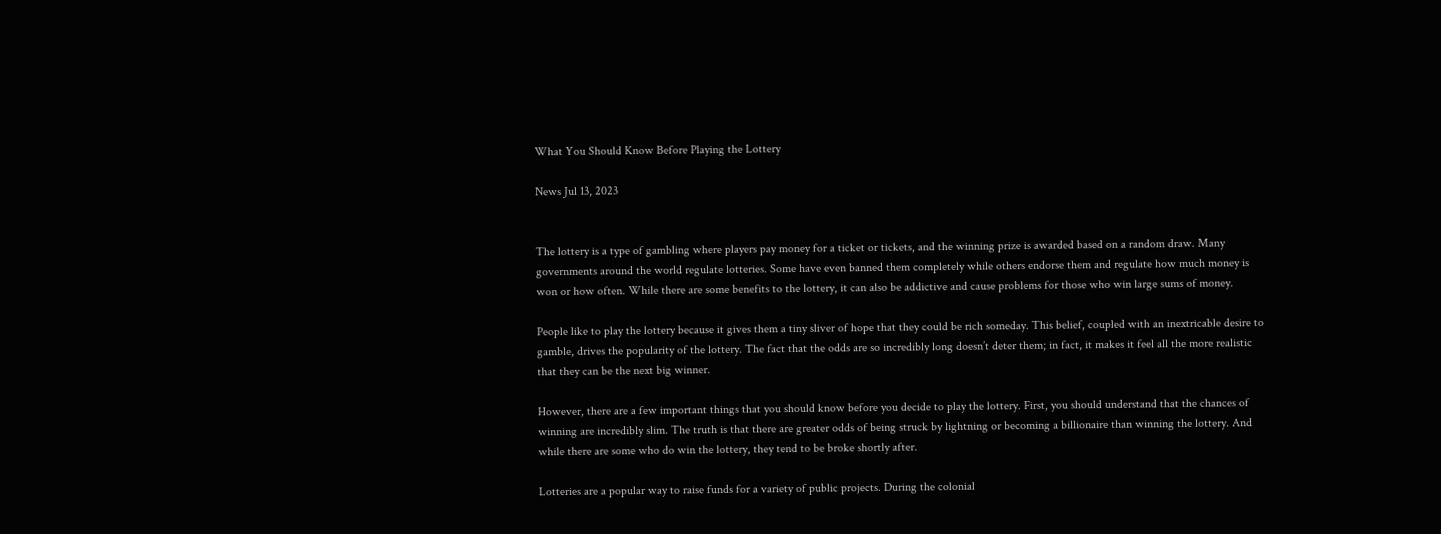What You Should Know Before Playing the Lottery

News Jul 13, 2023


The lottery is a type of gambling where players pay money for a ticket or tickets, and the winning prize is awarded based on a random draw. Many governments around the world regulate lotteries. Some have even banned them completely while others endorse them and regulate how much money is won or how often. While there are some benefits to the lottery, it can also be addictive and cause problems for those who win large sums of money.

People like to play the lottery because it gives them a tiny sliver of hope that they could be rich someday. This belief, coupled with an inextricable desire to gamble, drives the popularity of the lottery. The fact that the odds are so incredibly long doesn’t deter them; in fact, it makes it feel all the more realistic that they can be the next big winner.

However, there are a few important things that you should know before you decide to play the lottery. First, you should understand that the chances of winning are incredibly slim. The truth is that there are greater odds of being struck by lightning or becoming a billionaire than winning the lottery. And while there are some who do win the lottery, they tend to be broke shortly after.

Lotteries are a popular way to raise funds for a variety of public projects. During the colonial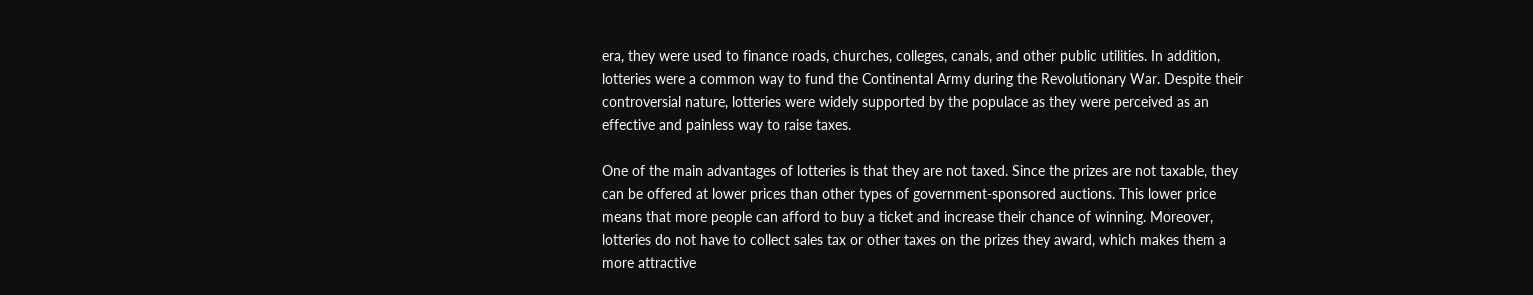era, they were used to finance roads, churches, colleges, canals, and other public utilities. In addition, lotteries were a common way to fund the Continental Army during the Revolutionary War. Despite their controversial nature, lotteries were widely supported by the populace as they were perceived as an effective and painless way to raise taxes.

One of the main advantages of lotteries is that they are not taxed. Since the prizes are not taxable, they can be offered at lower prices than other types of government-sponsored auctions. This lower price means that more people can afford to buy a ticket and increase their chance of winning. Moreover, lotteries do not have to collect sales tax or other taxes on the prizes they award, which makes them a more attractive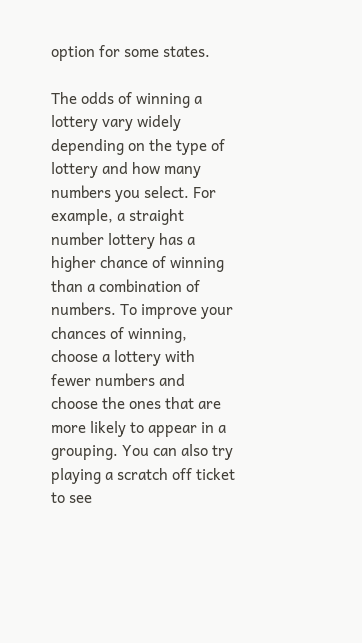option for some states.

The odds of winning a lottery vary widely depending on the type of lottery and how many numbers you select. For example, a straight number lottery has a higher chance of winning than a combination of numbers. To improve your chances of winning, choose a lottery with fewer numbers and choose the ones that are more likely to appear in a grouping. You can also try playing a scratch off ticket to see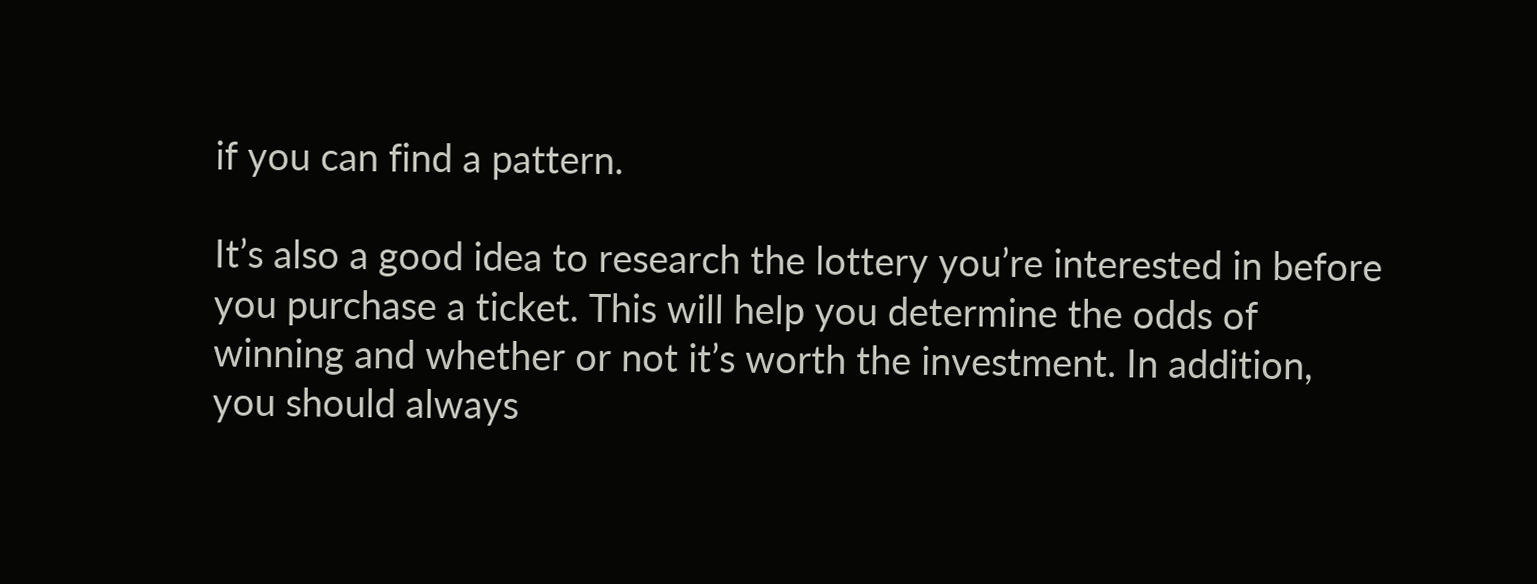if you can find a pattern.

It’s also a good idea to research the lottery you’re interested in before you purchase a ticket. This will help you determine the odds of winning and whether or not it’s worth the investment. In addition, you should always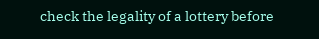check the legality of a lottery before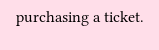purchasing a ticket.